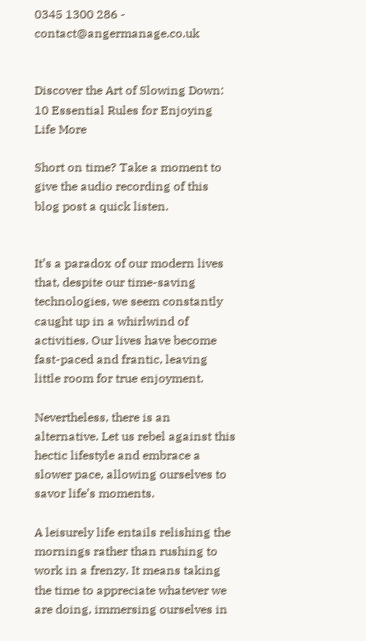0345 1300 286 - contact@angermanage.co.uk


Discover the Art of Slowing Down: 10 Essential Rules for Enjoying Life More

Short on time? Take a moment to give the audio recording of this blog post a quick listen.


It’s a paradox of our modern lives that, despite our time-saving technologies, we seem constantly caught up in a whirlwind of activities. Our lives have become fast-paced and frantic, leaving little room for true enjoyment.

Nevertheless, there is an alternative. Let us rebel against this hectic lifestyle and embrace a slower pace, allowing ourselves to savor life’s moments.

A leisurely life entails relishing the mornings rather than rushing to work in a frenzy. It means taking the time to appreciate whatever we are doing, immersing ourselves in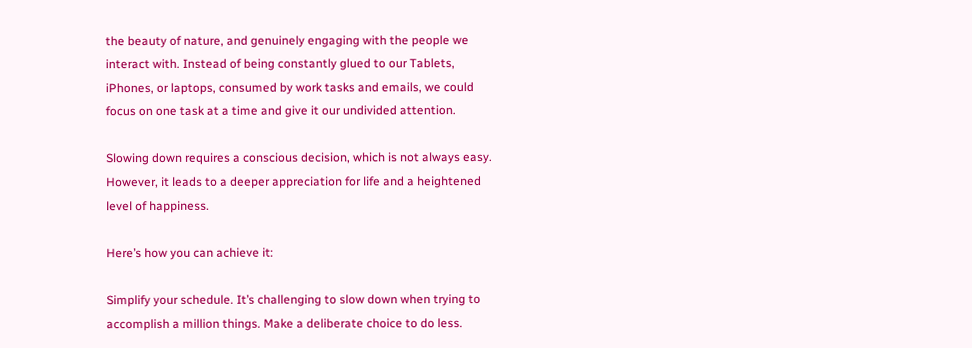the beauty of nature, and genuinely engaging with the people we interact with. Instead of being constantly glued to our Tablets, iPhones, or laptops, consumed by work tasks and emails, we could focus on one task at a time and give it our undivided attention.

Slowing down requires a conscious decision, which is not always easy. However, it leads to a deeper appreciation for life and a heightened level of happiness.

Here’s how you can achieve it:

Simplify your schedule. It’s challenging to slow down when trying to accomplish a million things. Make a deliberate choice to do less.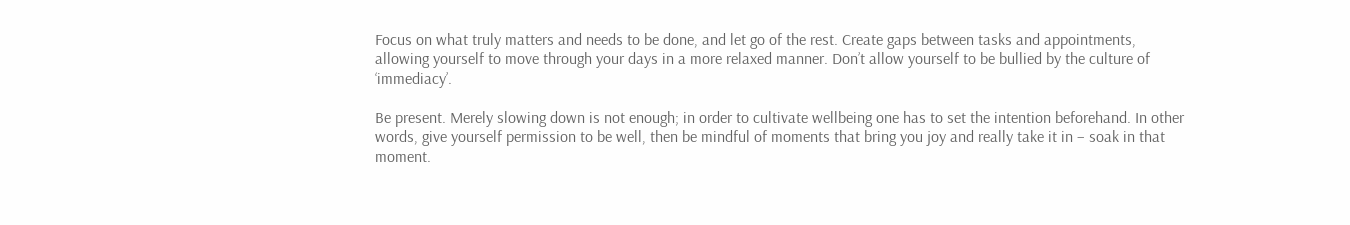Focus on what truly matters and needs to be done, and let go of the rest. Create gaps between tasks and appointments, allowing yourself to move through your days in a more relaxed manner. Don’t allow yourself to be bullied by the culture of ‘immediacy’.

Be present. Merely slowing down is not enough; in order to cultivate wellbeing one has to set the intention beforehand. In other words, give yourself permission to be well, then be mindful of moments that bring you joy and really take it in – soak in that moment.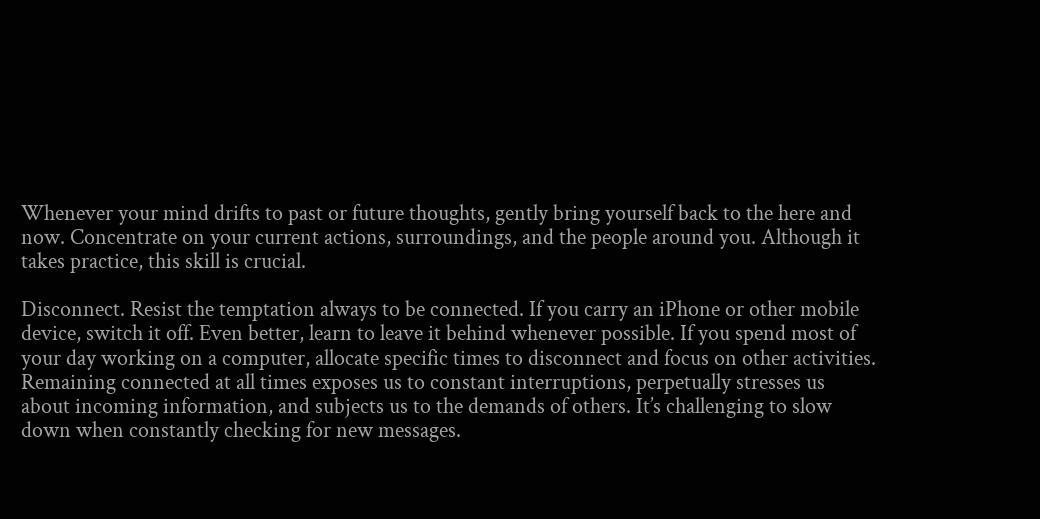Whenever your mind drifts to past or future thoughts, gently bring yourself back to the here and now. Concentrate on your current actions, surroundings, and the people around you. Although it takes practice, this skill is crucial.

Disconnect. Resist the temptation always to be connected. If you carry an iPhone or other mobile device, switch it off. Even better, learn to leave it behind whenever possible. If you spend most of your day working on a computer, allocate specific times to disconnect and focus on other activities. Remaining connected at all times exposes us to constant interruptions, perpetually stresses us about incoming information, and subjects us to the demands of others. It’s challenging to slow down when constantly checking for new messages.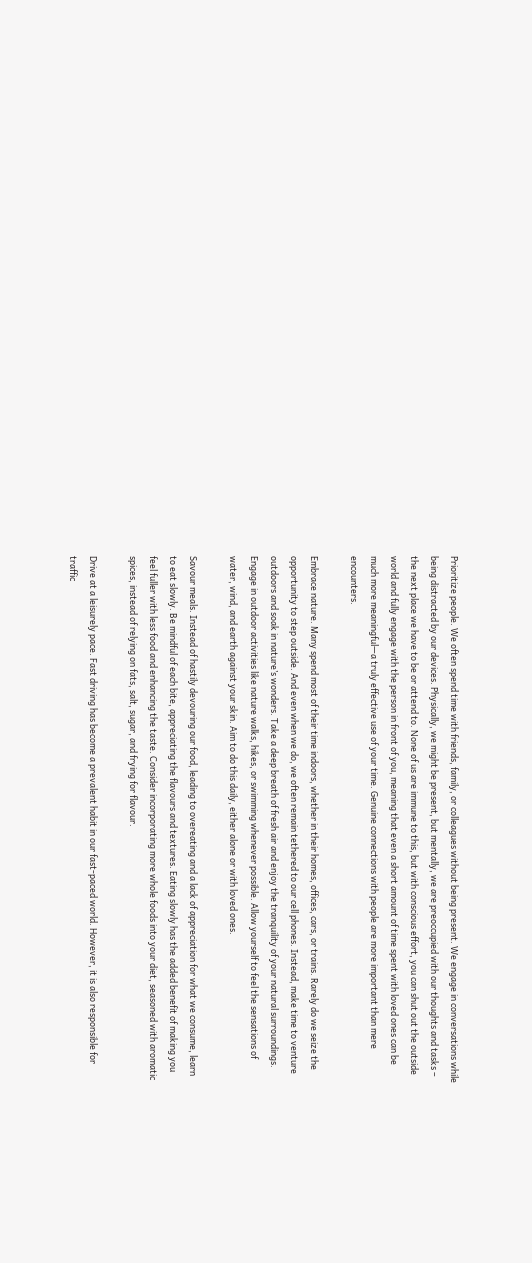Prioritize people. We often spend time with friends, family, or colleagues without being present. We engage in conversations while being distracted by our devices. Physically, we might be present, but mentally, we are preoccupied with our thoughts and tasks – the next place we have to be or attend to. None of us are immune to this, but with conscious effort, you can shut out the outside world and fully engage with the person in front of you, meaning that even a short amount of time spent with loved ones can be much more meaningful—a truly effective use of your time. Genuine connections with people are more important than mere encounters.

Embrace nature. Many spend most of their time indoors, whether in their homes, offices, cars, or trains. Rarely do we seize the opportunity to step outside. And even when we do, we often remain tethered to our cell phones. Instead, make time to venture outdoors and soak in nature’s wonders. Take a deep breath of fresh air and enjoy the tranquility of your natural surroundings. Engage in outdoor activities like nature walks, hikes, or swimming whenever possible. Allow yourself to feel the sensations of water, wind, and earth against your skin. Aim to do this daily, either alone or with loved ones.

Savour meals. Instead of hastily devouring our food, leading to overeating and a lack of appreciation for what we consume, learn to eat slowly. Be mindful of each bite, appreciating the flavours and textures. Eating slowly has the added benefit of making you feel fuller with less food and enhancing the taste. Consider incorporating more whole foods into your diet, seasoned with aromatic spices, instead of relying on fats, salt, sugar, and frying for flavour.

Drive at a leisurely pace. Fast driving has become a prevalent habit in our fast-paced world. However, it is also responsible for traffic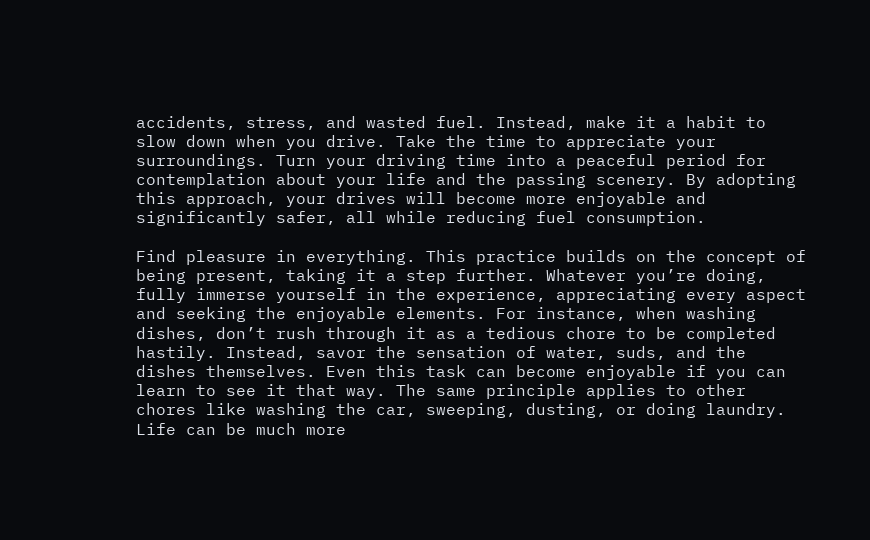accidents, stress, and wasted fuel. Instead, make it a habit to slow down when you drive. Take the time to appreciate your surroundings. Turn your driving time into a peaceful period for contemplation about your life and the passing scenery. By adopting this approach, your drives will become more enjoyable and significantly safer, all while reducing fuel consumption.

Find pleasure in everything. This practice builds on the concept of being present, taking it a step further. Whatever you’re doing, fully immerse yourself in the experience, appreciating every aspect and seeking the enjoyable elements. For instance, when washing dishes, don’t rush through it as a tedious chore to be completed hastily. Instead, savor the sensation of water, suds, and the dishes themselves. Even this task can become enjoyable if you can learn to see it that way. The same principle applies to other chores like washing the car, sweeping, dusting, or doing laundry. Life can be much more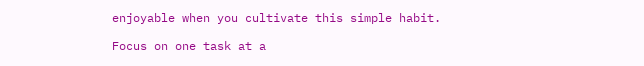enjoyable when you cultivate this simple habit.

Focus on one task at a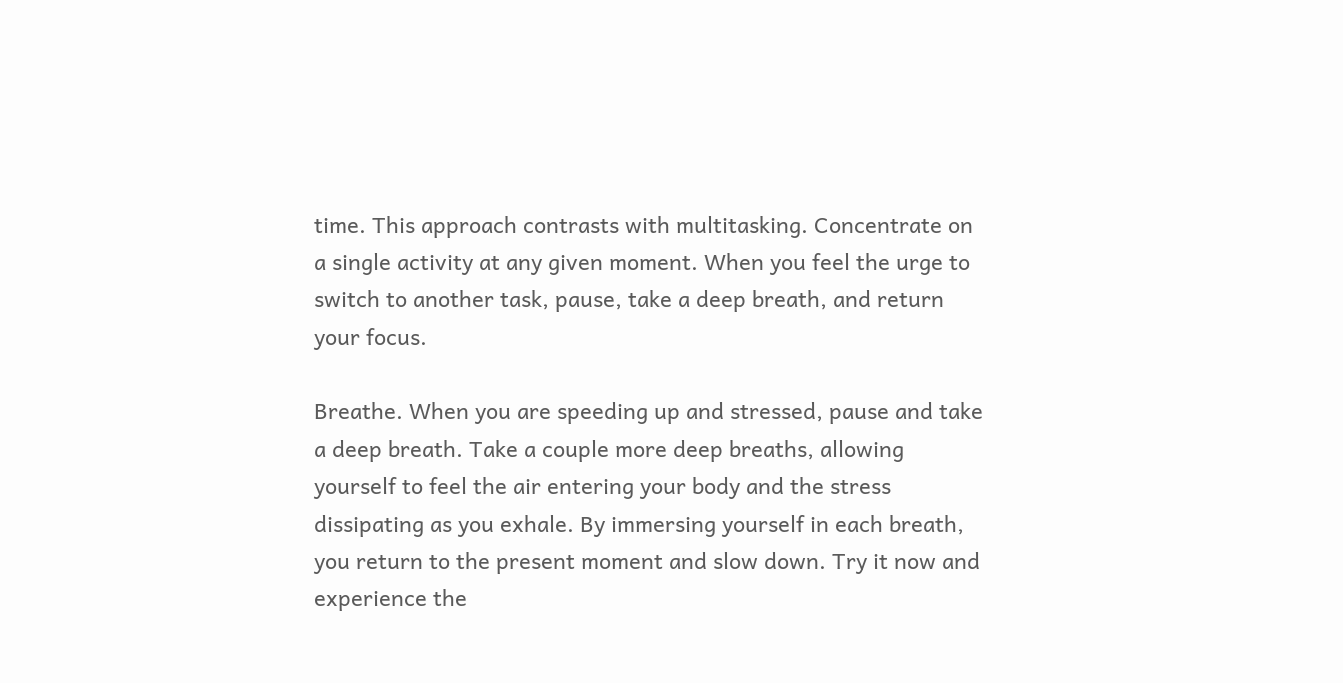time. This approach contrasts with multitasking. Concentrate on a single activity at any given moment. When you feel the urge to switch to another task, pause, take a deep breath, and return your focus.

Breathe. When you are speeding up and stressed, pause and take a deep breath. Take a couple more deep breaths, allowing yourself to feel the air entering your body and the stress dissipating as you exhale. By immersing yourself in each breath, you return to the present moment and slow down. Try it now and experience the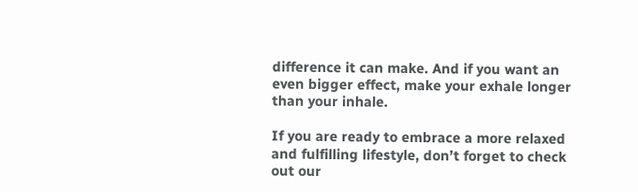difference it can make. And if you want an even bigger effect, make your exhale longer than your inhale.

If you are ready to embrace a more relaxed and fulfilling lifestyle, don’t forget to check out our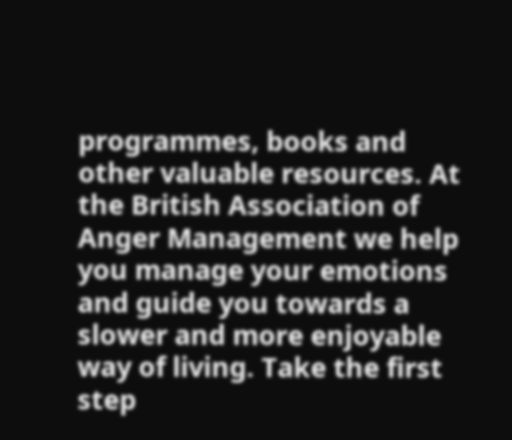programmes, books and other valuable resources. At the British Association of Anger Management we help you manage your emotions and guide you towards a slower and more enjoyable way of living. Take the first step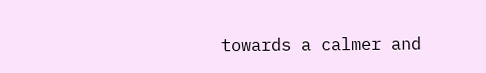towards a calmer and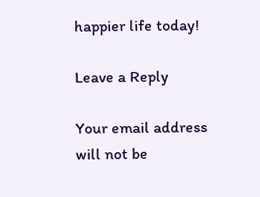happier life today!

Leave a Reply

Your email address will not be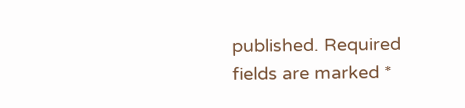published. Required fields are marked *